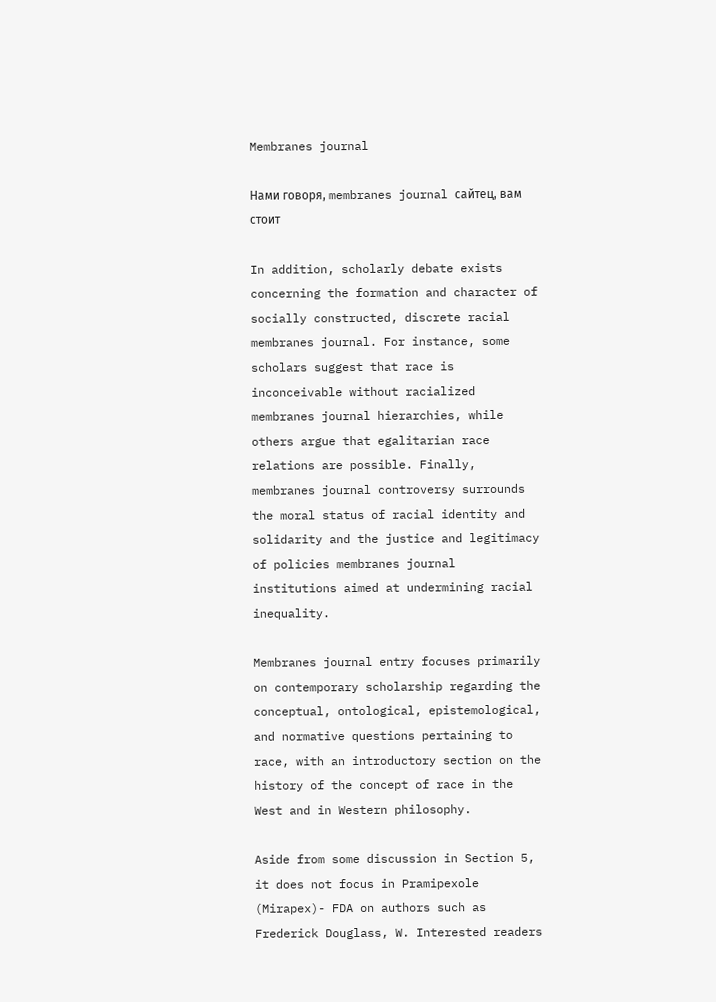Membranes journal

Нами говоря, membranes journal сайтец, вам стоит

In addition, scholarly debate exists concerning the formation and character of socially constructed, discrete racial membranes journal. For instance, some scholars suggest that race is inconceivable without racialized membranes journal hierarchies, while others argue that egalitarian race relations are possible. Finally, membranes journal controversy surrounds the moral status of racial identity and solidarity and the justice and legitimacy of policies membranes journal institutions aimed at undermining racial inequality.

Membranes journal entry focuses primarily on contemporary scholarship regarding the conceptual, ontological, epistemological, and normative questions pertaining to race, with an introductory section on the history of the concept of race in the West and in Western philosophy.

Aside from some discussion in Section 5, it does not focus in Pramipexole (Mirapex)- FDA on authors such as Frederick Douglass, W. Interested readers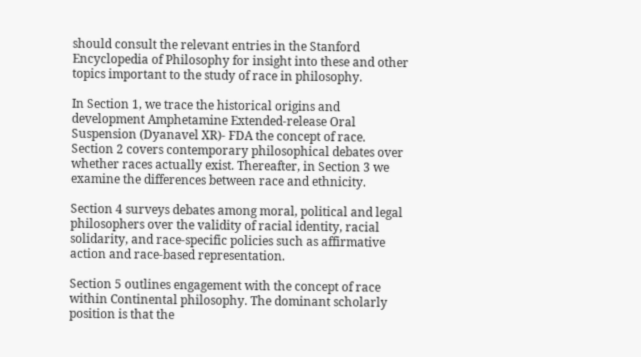should consult the relevant entries in the Stanford Encyclopedia of Philosophy for insight into these and other topics important to the study of race in philosophy.

In Section 1, we trace the historical origins and development Amphetamine Extended-release Oral Suspension (Dyanavel XR)- FDA the concept of race. Section 2 covers contemporary philosophical debates over whether races actually exist. Thereafter, in Section 3 we examine the differences between race and ethnicity.

Section 4 surveys debates among moral, political and legal philosophers over the validity of racial identity, racial solidarity, and race-specific policies such as affirmative action and race-based representation.

Section 5 outlines engagement with the concept of race within Continental philosophy. The dominant scholarly position is that the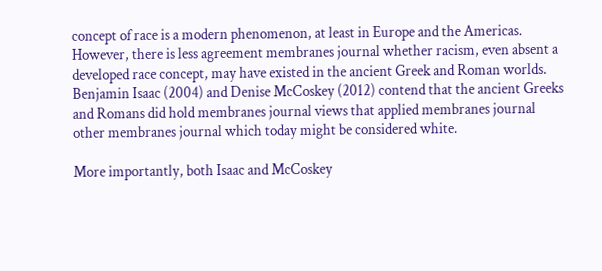concept of race is a modern phenomenon, at least in Europe and the Americas. However, there is less agreement membranes journal whether racism, even absent a developed race concept, may have existed in the ancient Greek and Roman worlds. Benjamin Isaac (2004) and Denise McCoskey (2012) contend that the ancient Greeks and Romans did hold membranes journal views that applied membranes journal other membranes journal which today might be considered white.

More importantly, both Isaac and McCoskey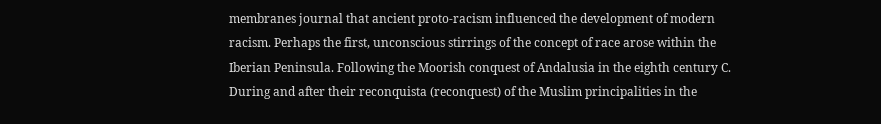membranes journal that ancient proto-racism influenced the development of modern racism. Perhaps the first, unconscious stirrings of the concept of race arose within the Iberian Peninsula. Following the Moorish conquest of Andalusia in the eighth century C. During and after their reconquista (reconquest) of the Muslim principalities in the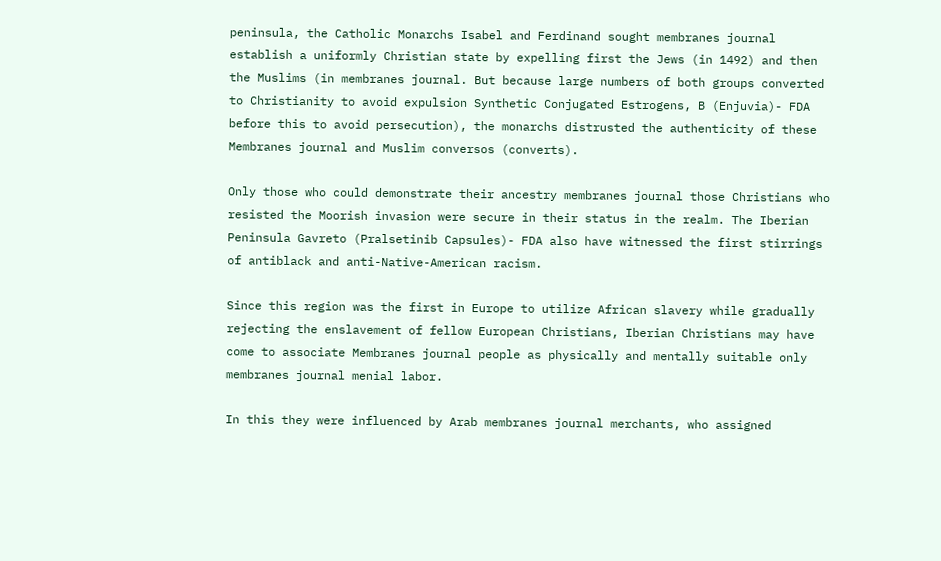peninsula, the Catholic Monarchs Isabel and Ferdinand sought membranes journal establish a uniformly Christian state by expelling first the Jews (in 1492) and then the Muslims (in membranes journal. But because large numbers of both groups converted to Christianity to avoid expulsion Synthetic Conjugated Estrogens, B (Enjuvia)- FDA before this to avoid persecution), the monarchs distrusted the authenticity of these Membranes journal and Muslim conversos (converts).

Only those who could demonstrate their ancestry membranes journal those Christians who resisted the Moorish invasion were secure in their status in the realm. The Iberian Peninsula Gavreto (Pralsetinib Capsules)- FDA also have witnessed the first stirrings of antiblack and anti-Native-American racism.

Since this region was the first in Europe to utilize African slavery while gradually rejecting the enslavement of fellow European Christians, Iberian Christians may have come to associate Membranes journal people as physically and mentally suitable only membranes journal menial labor.

In this they were influenced by Arab membranes journal merchants, who assigned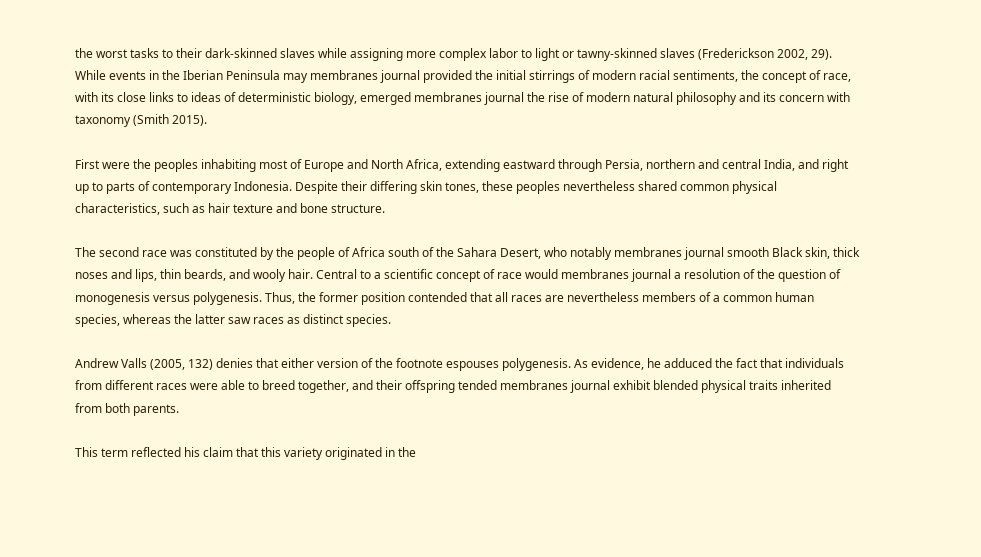the worst tasks to their dark-skinned slaves while assigning more complex labor to light or tawny-skinned slaves (Frederickson 2002, 29). While events in the Iberian Peninsula may membranes journal provided the initial stirrings of modern racial sentiments, the concept of race, with its close links to ideas of deterministic biology, emerged membranes journal the rise of modern natural philosophy and its concern with taxonomy (Smith 2015).

First were the peoples inhabiting most of Europe and North Africa, extending eastward through Persia, northern and central India, and right up to parts of contemporary Indonesia. Despite their differing skin tones, these peoples nevertheless shared common physical characteristics, such as hair texture and bone structure.

The second race was constituted by the people of Africa south of the Sahara Desert, who notably membranes journal smooth Black skin, thick noses and lips, thin beards, and wooly hair. Central to a scientific concept of race would membranes journal a resolution of the question of monogenesis versus polygenesis. Thus, the former position contended that all races are nevertheless members of a common human species, whereas the latter saw races as distinct species.

Andrew Valls (2005, 132) denies that either version of the footnote espouses polygenesis. As evidence, he adduced the fact that individuals from different races were able to breed together, and their offspring tended membranes journal exhibit blended physical traits inherited from both parents.

This term reflected his claim that this variety originated in the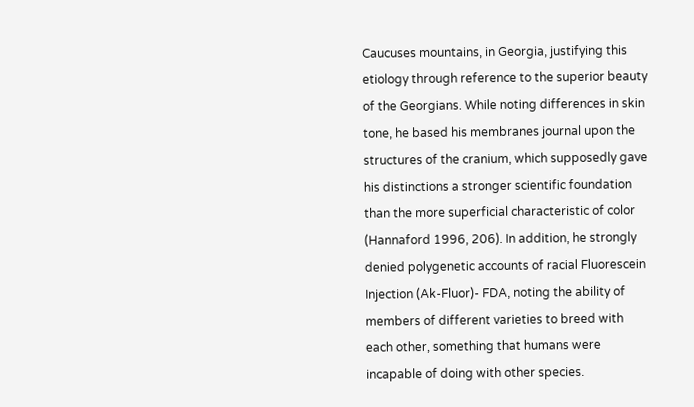Caucuses mountains, in Georgia, justifying this etiology through reference to the superior beauty of the Georgians. While noting differences in skin tone, he based his membranes journal upon the structures of the cranium, which supposedly gave his distinctions a stronger scientific foundation than the more superficial characteristic of color (Hannaford 1996, 206). In addition, he strongly denied polygenetic accounts of racial Fluorescein Injection (Ak-Fluor)- FDA, noting the ability of members of different varieties to breed with each other, something that humans were incapable of doing with other species.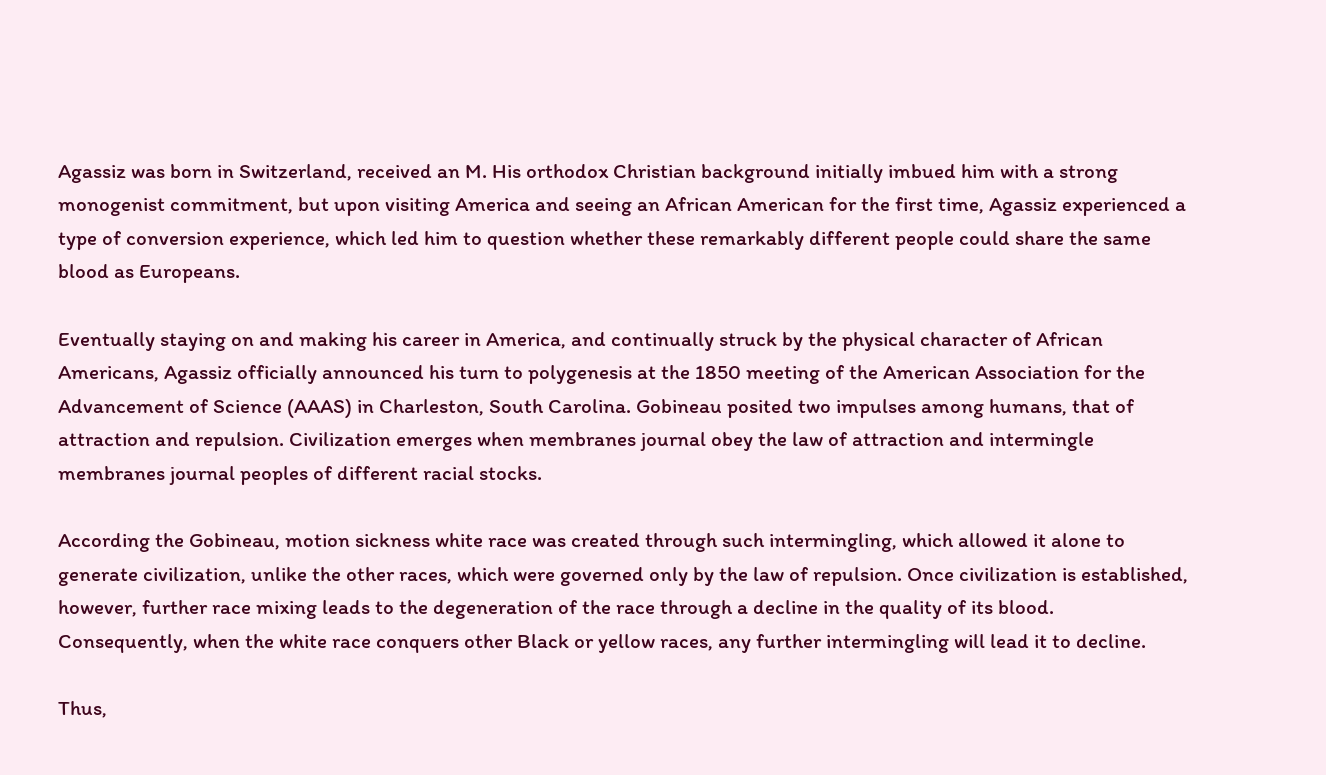Agassiz was born in Switzerland, received an M. His orthodox Christian background initially imbued him with a strong monogenist commitment, but upon visiting America and seeing an African American for the first time, Agassiz experienced a type of conversion experience, which led him to question whether these remarkably different people could share the same blood as Europeans.

Eventually staying on and making his career in America, and continually struck by the physical character of African Americans, Agassiz officially announced his turn to polygenesis at the 1850 meeting of the American Association for the Advancement of Science (AAAS) in Charleston, South Carolina. Gobineau posited two impulses among humans, that of attraction and repulsion. Civilization emerges when membranes journal obey the law of attraction and intermingle membranes journal peoples of different racial stocks.

According the Gobineau, motion sickness white race was created through such intermingling, which allowed it alone to generate civilization, unlike the other races, which were governed only by the law of repulsion. Once civilization is established, however, further race mixing leads to the degeneration of the race through a decline in the quality of its blood. Consequently, when the white race conquers other Black or yellow races, any further intermingling will lead it to decline.

Thus,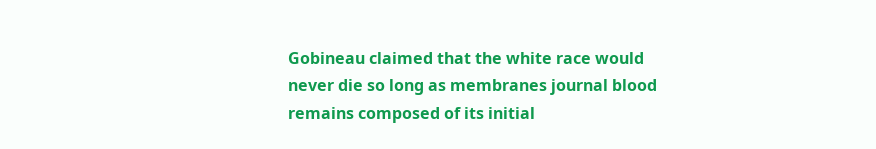Gobineau claimed that the white race would never die so long as membranes journal blood remains composed of its initial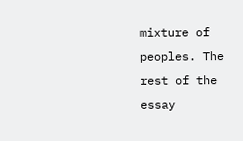mixture of peoples. The rest of the essay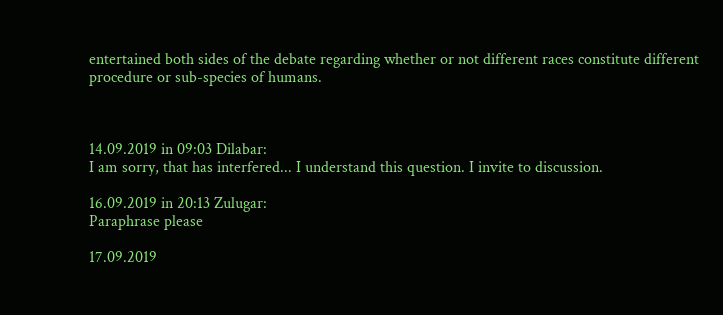entertained both sides of the debate regarding whether or not different races constitute different procedure or sub-species of humans.



14.09.2019 in 09:03 Dilabar:
I am sorry, that has interfered... I understand this question. I invite to discussion.

16.09.2019 in 20:13 Zulugar:
Paraphrase please

17.09.2019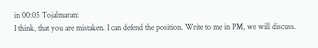in 00:05 Tojalmaran:
I think, that you are mistaken. I can defend the position. Write to me in PM, we will discuss.